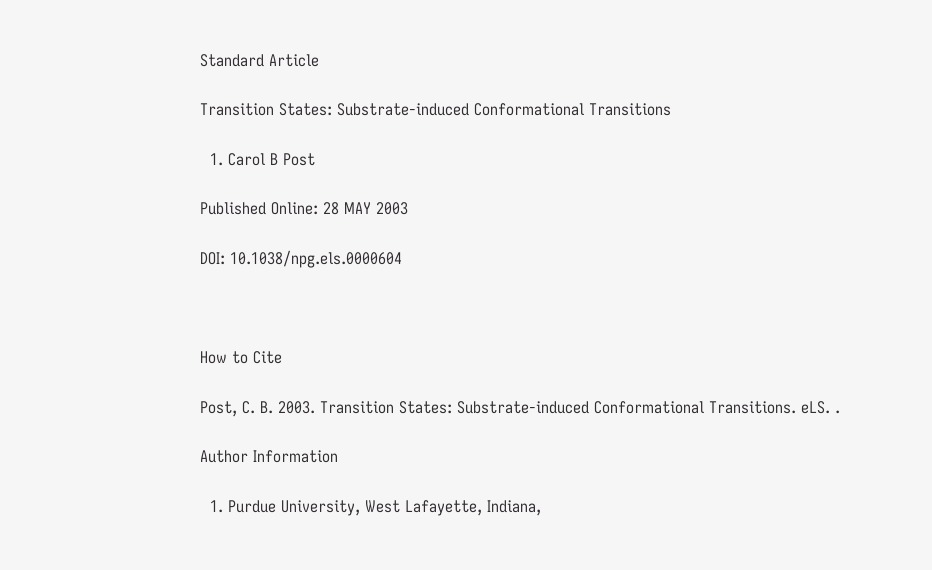Standard Article

Transition States: Substrate-induced Conformational Transitions

  1. Carol B Post

Published Online: 28 MAY 2003

DOI: 10.1038/npg.els.0000604



How to Cite

Post, C. B. 2003. Transition States: Substrate-induced Conformational Transitions. eLS. .

Author Information

  1. Purdue University, West Lafayette, Indiana,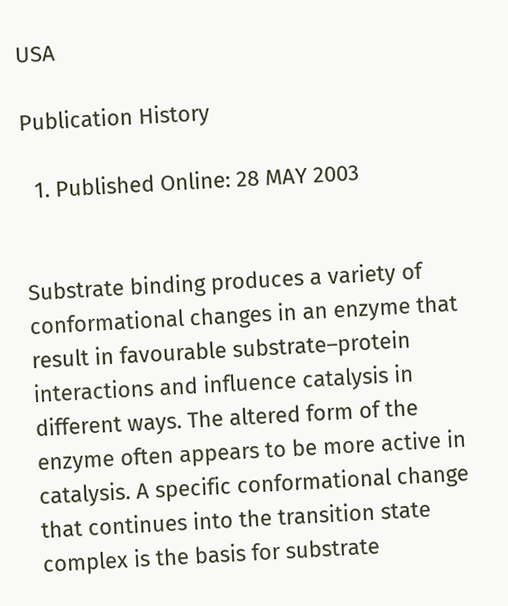USA

Publication History

  1. Published Online: 28 MAY 2003


Substrate binding produces a variety of conformational changes in an enzyme that result in favourable substrate–protein interactions and influence catalysis in different ways. The altered form of the enzyme often appears to be more active in catalysis. A specific conformational change that continues into the transition state complex is the basis for substrate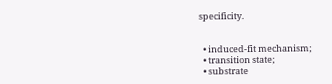specificity.


  • induced-fit mechanism;
  • transition state;
  • substrate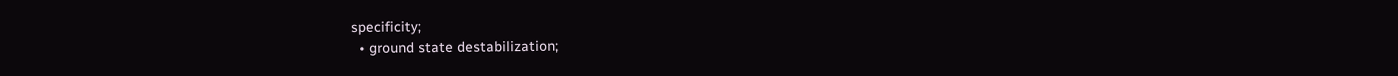specificity;
  • ground state destabilization;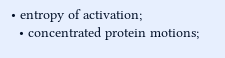• entropy of activation;
  • concentrated protein motions;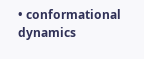• conformational dynamics